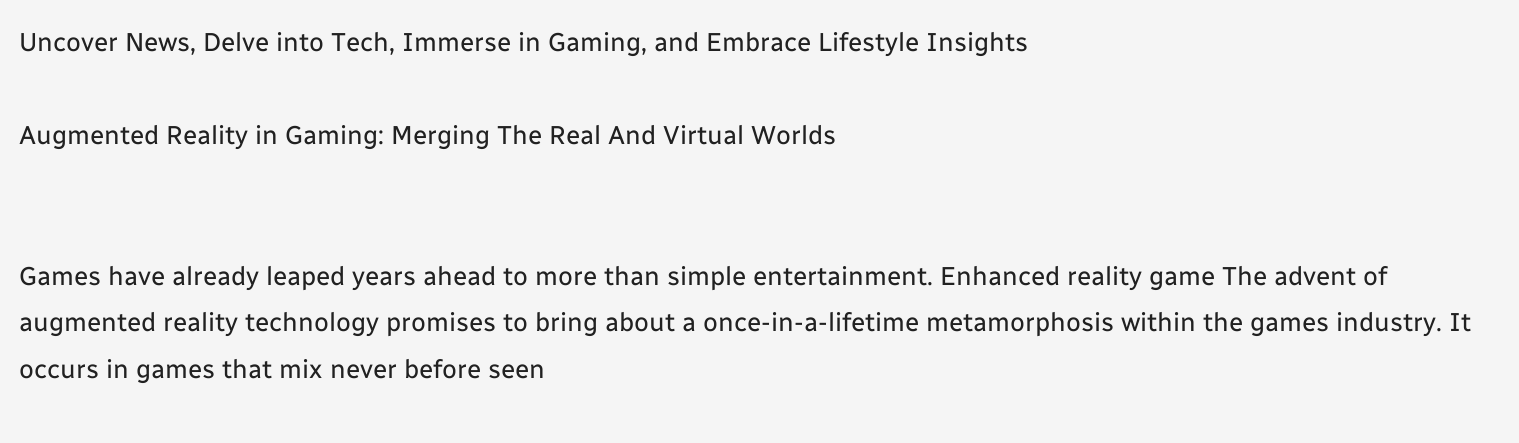Uncover News, Delve into Tech, Immerse in Gaming, and Embrace Lifestyle Insights

Augmented Reality in Gaming: Merging The Real And Virtual Worlds


Games have already leaped years ahead to more than simple entertainment. Enhanced reality game The advent of augmented reality technology promises to bring about a once-in-a-lifetime metamorphosis within the games industry. It occurs in games that mix never before seen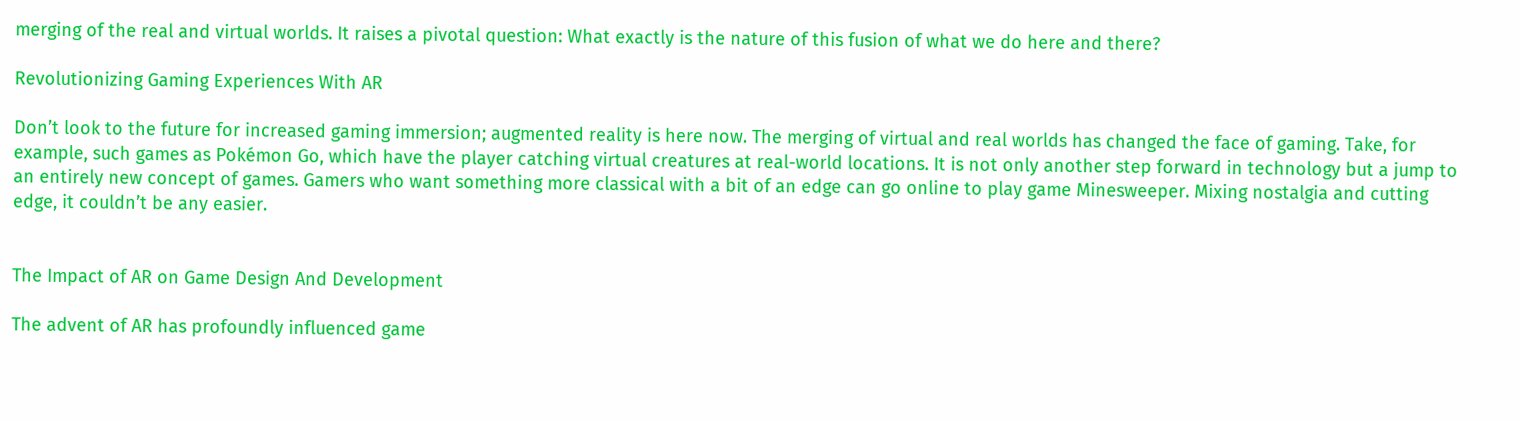merging of the real and virtual worlds. It raises a pivotal question: What exactly is the nature of this fusion of what we do here and there?

Revolutionizing Gaming Experiences With AR

Don’t look to the future for increased gaming immersion; augmented reality is here now. The merging of virtual and real worlds has changed the face of gaming. Take, for example, such games as Pokémon Go, which have the player catching virtual creatures at real-world locations. It is not only another step forward in technology but a jump to an entirely new concept of games. Gamers who want something more classical with a bit of an edge can go online to play game Minesweeper. Mixing nostalgia and cutting edge, it couldn’t be any easier.


The Impact of AR on Game Design And Development

The advent of AR has profoundly influenced game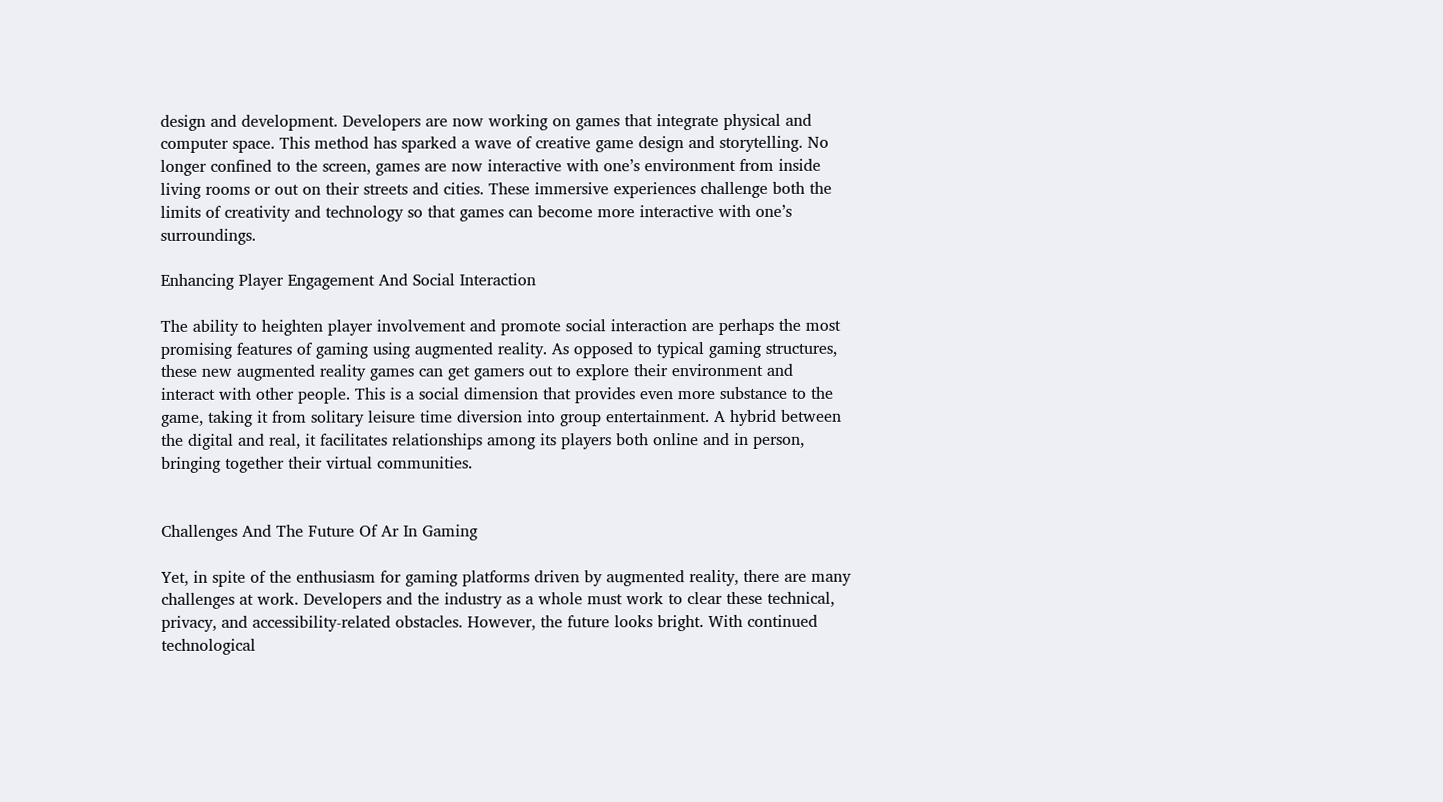design and development. Developers are now working on games that integrate physical and computer space. This method has sparked a wave of creative game design and storytelling. No longer confined to the screen, games are now interactive with one’s environment from inside living rooms or out on their streets and cities. These immersive experiences challenge both the limits of creativity and technology so that games can become more interactive with one’s surroundings.

Enhancing Player Engagement And Social Interaction

The ability to heighten player involvement and promote social interaction are perhaps the most promising features of gaming using augmented reality. As opposed to typical gaming structures, these new augmented reality games can get gamers out to explore their environment and interact with other people. This is a social dimension that provides even more substance to the game, taking it from solitary leisure time diversion into group entertainment. A hybrid between the digital and real, it facilitates relationships among its players both online and in person, bringing together their virtual communities.


Challenges And The Future Of Ar In Gaming

Yet, in spite of the enthusiasm for gaming platforms driven by augmented reality, there are many challenges at work. Developers and the industry as a whole must work to clear these technical, privacy, and accessibility-related obstacles. However, the future looks bright. With continued technological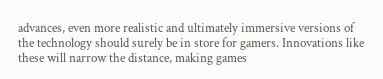advances, even more realistic and ultimately immersive versions of the technology should surely be in store for gamers. Innovations like these will narrow the distance, making games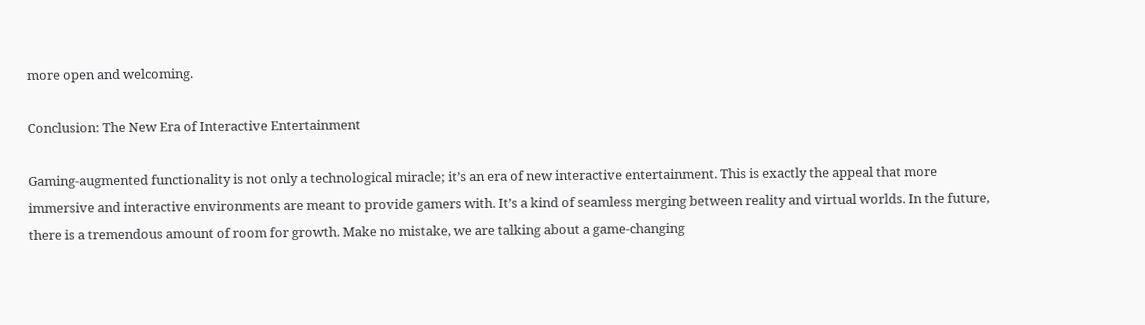more open and welcoming.

Conclusion: The New Era of Interactive Entertainment

Gaming-augmented functionality is not only a technological miracle; it’s an era of new interactive entertainment. This is exactly the appeal that more immersive and interactive environments are meant to provide gamers with. It’s a kind of seamless merging between reality and virtual worlds. In the future, there is a tremendous amount of room for growth. Make no mistake, we are talking about a game-changing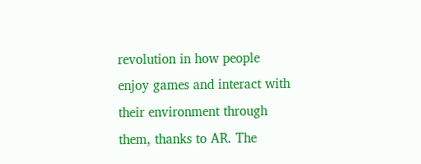revolution in how people enjoy games and interact with their environment through them, thanks to AR. The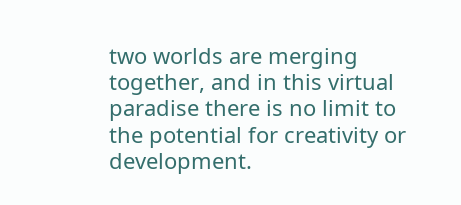two worlds are merging together, and in this virtual paradise there is no limit to the potential for creativity or development.